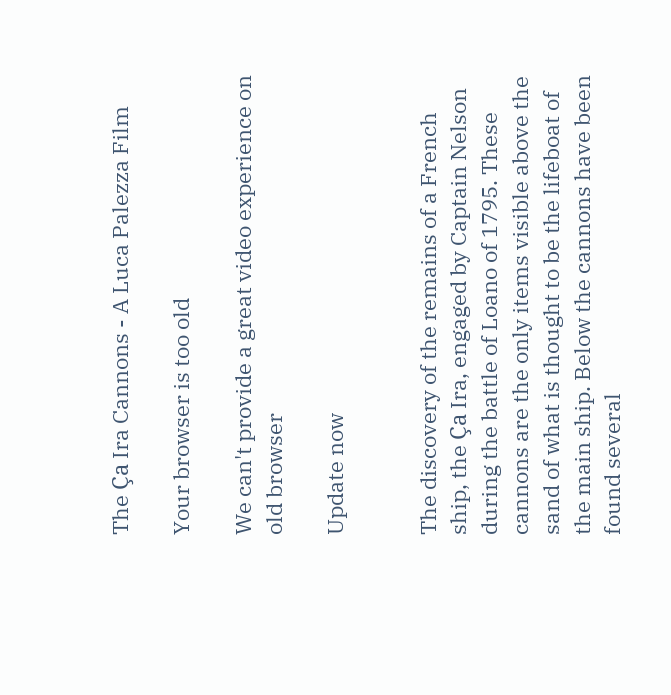The Ça Ira Cannons - A Luca Palezza Film

Your browser is too old

We can't provide a great video experience on old browser

Update now


The discovery of the remains of a French ship, the Ça Ira, engaged by Captain Nelson during the battle of Loano of 1795. These cannons are the only items visible above the sand of what is thought to be the lifeboat of the main ship. Below the cannons have been found several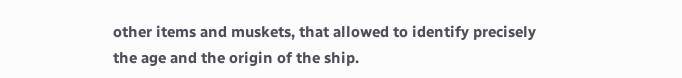other items and muskets, that allowed to identify precisely the age and the origin of the ship.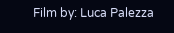Film by: Luca Palezza